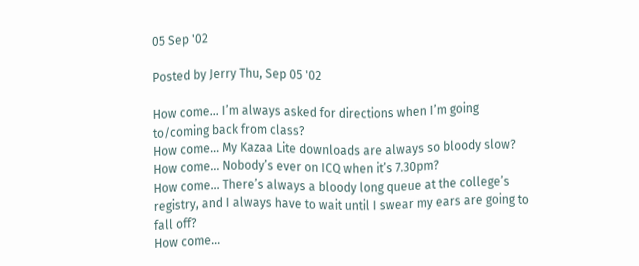05 Sep '02

Posted by Jerry Thu, Sep 05 '02

How come... I’m always asked for directions when I’m going to/coming back from class?
How come... My Kazaa Lite downloads are always so bloody slow?
How come... Nobody’s ever on ICQ when it’s 7.30pm?
How come... There’s always a bloody long queue at the college’s registry, and I always have to wait until I swear my ears are going to fall off?
How come...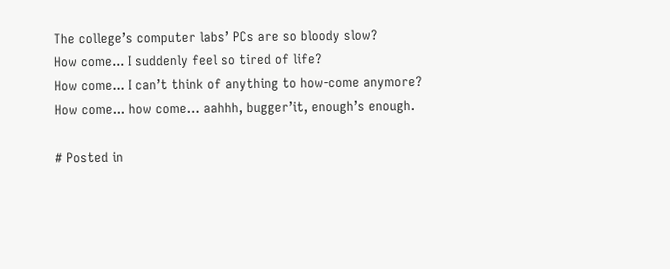The college’s computer labs’ PCs are so bloody slow?
How come... I suddenly feel so tired of life?
How come... I can’t think of anything to how-come anymore?
How come... how come… aahhh, bugger’it, enough’s enough.

# Posted in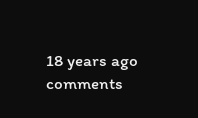18 years ago comments